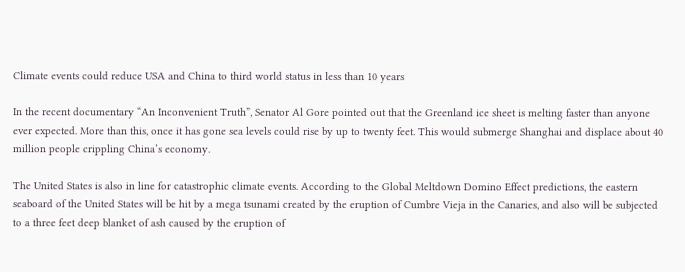Climate events could reduce USA and China to third world status in less than 10 years

In the recent documentary “An Inconvenient Truth”, Senator Al Gore pointed out that the Greenland ice sheet is melting faster than anyone ever expected. More than this, once it has gone sea levels could rise by up to twenty feet. This would submerge Shanghai and displace about 40 million people crippling China’s economy.

The United States is also in line for catastrophic climate events. According to the Global Meltdown Domino Effect predictions, the eastern seaboard of the United States will be hit by a mega tsunami created by the eruption of Cumbre Vieja in the Canaries, and also will be subjected to a three feet deep blanket of ash caused by the eruption of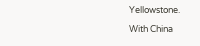Yellowstone.

With China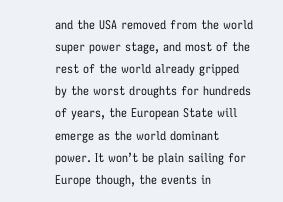and the USA removed from the world super power stage, and most of the rest of the world already gripped by the worst droughts for hundreds of years, the European State will emerge as the world dominant power. It won’t be plain sailing for Europe though, the events in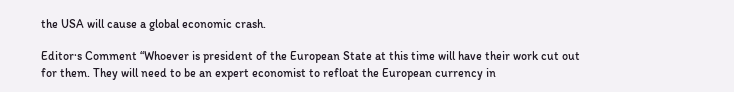the USA will cause a global economic crash.

Editor·s Comment “Whoever is president of the European State at this time will have their work cut out for them. They will need to be an expert economist to refloat the European currency in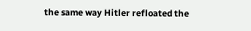the same way Hitler refloated the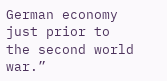German economy just prior to the second world war.”